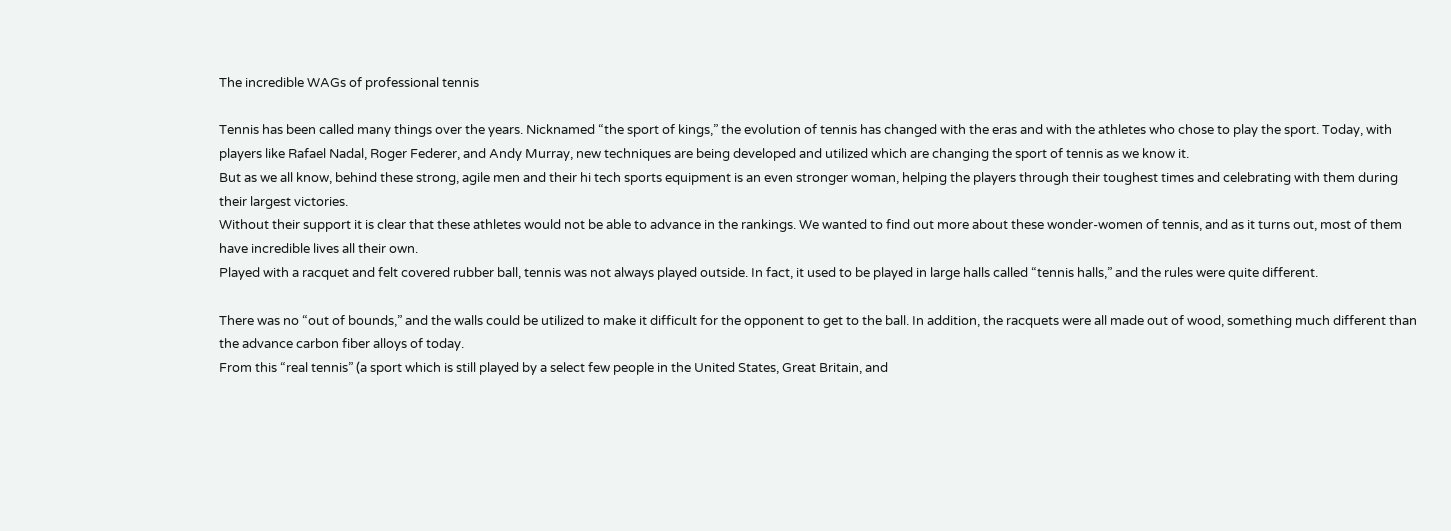The incredible WAGs of professional tennis

Tennis has been called many things over the years. Nicknamed “the sport of kings,” the evolution of tennis has changed with the eras and with the athletes who chose to play the sport. Today, with players like Rafael Nadal, Roger Federer, and Andy Murray, new techniques are being developed and utilized which are changing the sport of tennis as we know it.
But as we all know, behind these strong, agile men and their hi tech sports equipment is an even stronger woman, helping the players through their toughest times and celebrating with them during their largest victories.
Without their support it is clear that these athletes would not be able to advance in the rankings. We wanted to find out more about these wonder-women of tennis, and as it turns out, most of them have incredible lives all their own.
Played with a racquet and felt covered rubber ball, tennis was not always played outside. In fact, it used to be played in large halls called “tennis halls,” and the rules were quite different.

There was no “out of bounds,” and the walls could be utilized to make it difficult for the opponent to get to the ball. In addition, the racquets were all made out of wood, something much different than the advance carbon fiber alloys of today.
From this “real tennis” (a sport which is still played by a select few people in the United States, Great Britain, and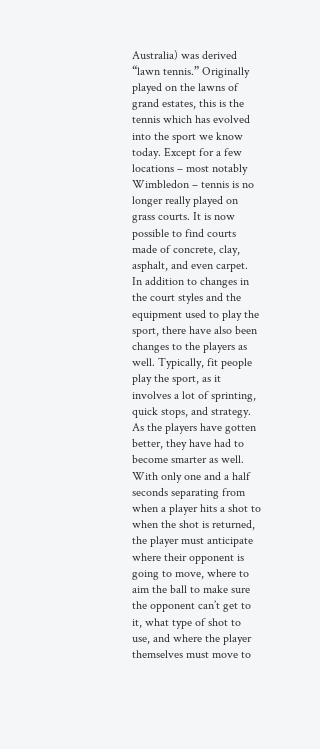Australia) was derived “lawn tennis.” Originally played on the lawns of grand estates, this is the tennis which has evolved into the sport we know today. Except for a few locations – most notably Wimbledon – tennis is no longer really played on grass courts. It is now possible to find courts made of concrete, clay, asphalt, and even carpet.
In addition to changes in the court styles and the equipment used to play the sport, there have also been changes to the players as well. Typically, fit people play the sport, as it involves a lot of sprinting, quick stops, and strategy. As the players have gotten better, they have had to become smarter as well. With only one and a half seconds separating from when a player hits a shot to when the shot is returned, the player must anticipate where their opponent is going to move, where to aim the ball to make sure the opponent can’t get to it, what type of shot to use, and where the player themselves must move to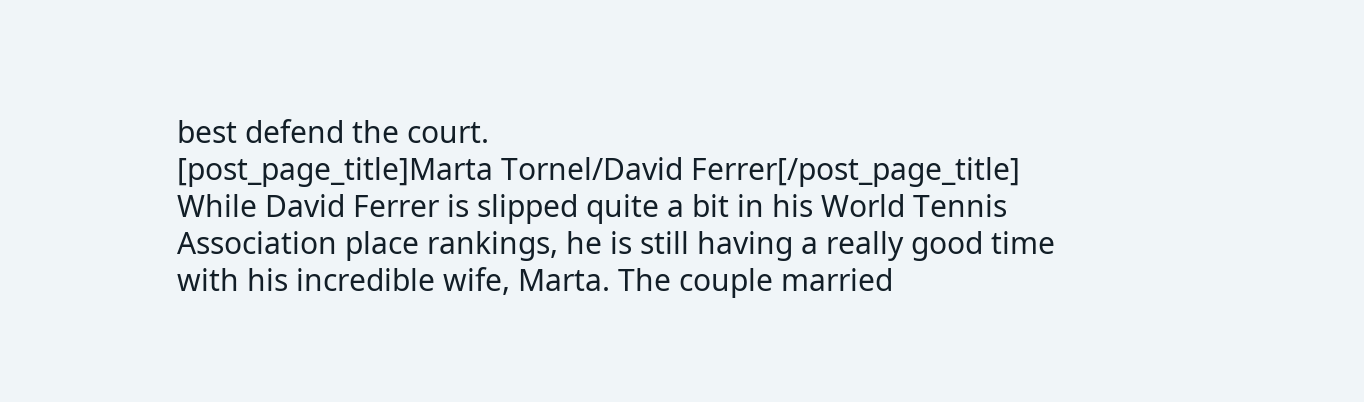best defend the court.
[post_page_title]Marta Tornel/David Ferrer[/post_page_title]
While David Ferrer is slipped quite a bit in his World Tennis Association place rankings, he is still having a really good time with his incredible wife, Marta. The couple married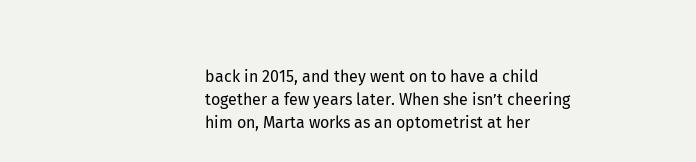back in 2015, and they went on to have a child together a few years later. When she isn’t cheering him on, Marta works as an optometrist at her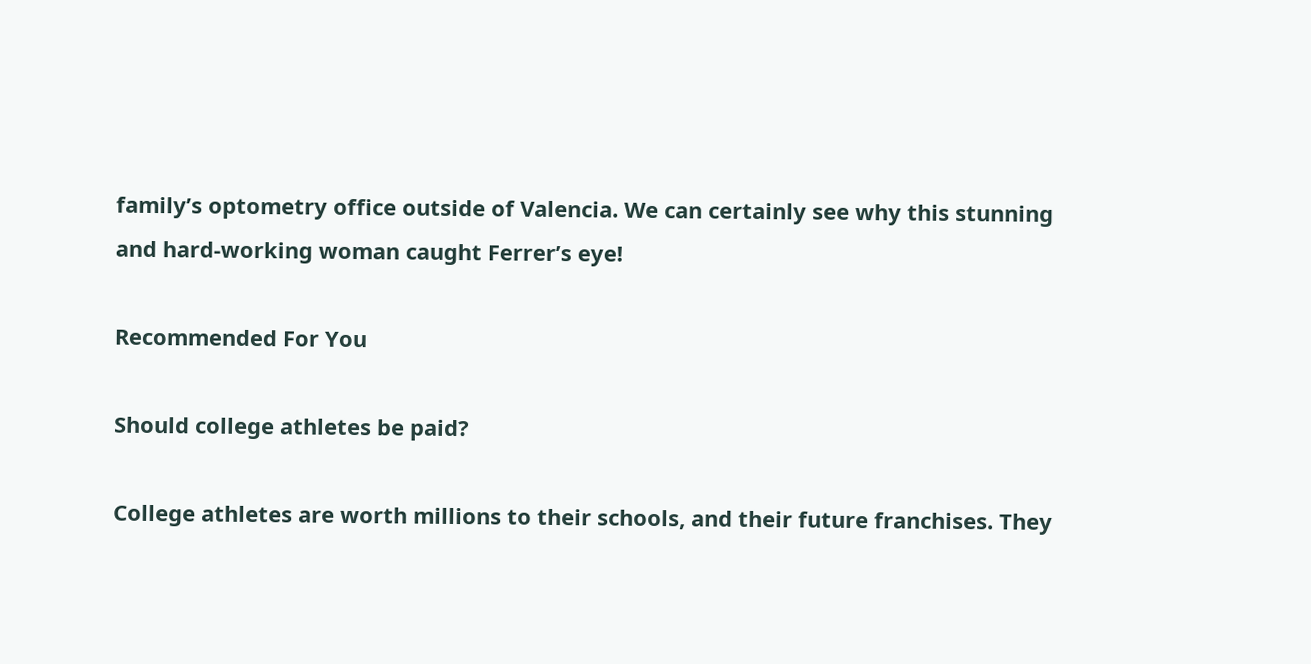family’s optometry office outside of Valencia. We can certainly see why this stunning and hard-working woman caught Ferrer’s eye!

Recommended For You

Should college athletes be paid?

College athletes are worth millions to their schools, and their future franchises. They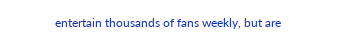entertain thousands of fans weekly, but are